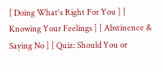[ Doing What's Right For You ] [ Knowing Your Feelings ] [ Abstinence & Saying No ] [ Quiz: Should You or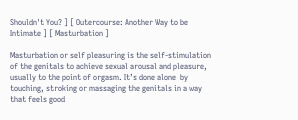Shouldn't You? ] [ Outercourse: Another Way to be Intimate ] [ Masturbation ]

Masturbation or self pleasuring is the self-stimulation of the genitals to achieve sexual arousal and pleasure, usually to the point of orgasm. It’s done alone  by touching, stroking or massaging the genitals in a way that feels good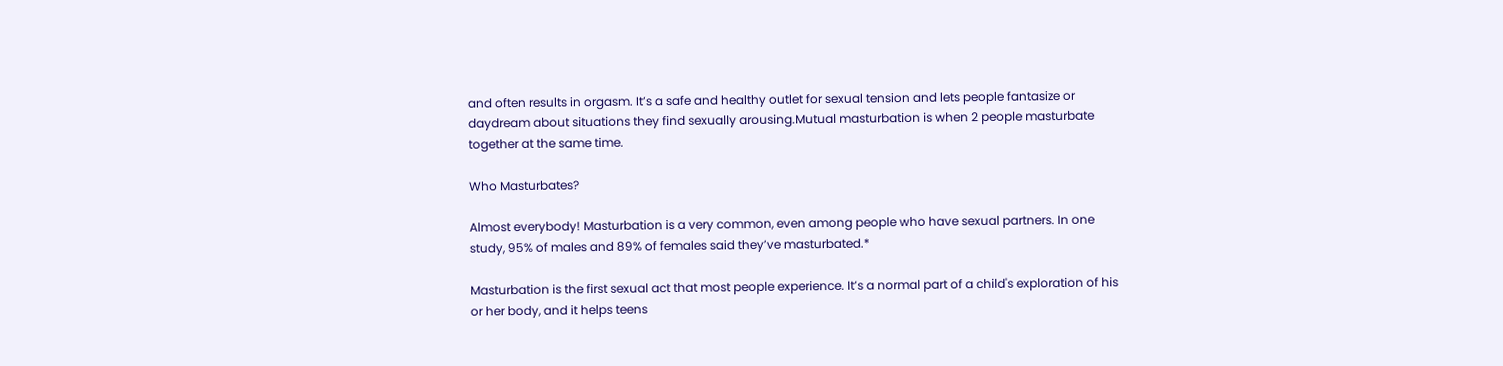and often results in orgasm. It’s a safe and healthy outlet for sexual tension and lets people fantasize or daydream about situations they find sexually arousing.Mutual masturbation is when 2 people masturbate together at the same time.

Who Masturbates?

Almost everybody! Masturbation is a very common, even among people who have sexual partners. In one study, 95% of males and 89% of females said they’ve masturbated.*

Masturbation is the first sexual act that most people experience. It’s a normal part of a child's exploration of his or her body, and it helps teens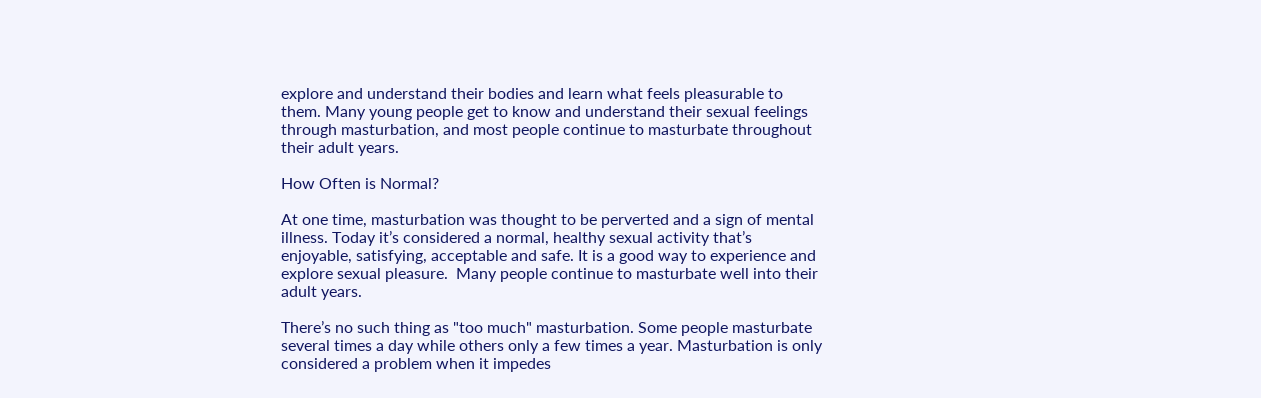explore and understand their bodies and learn what feels pleasurable to them. Many young people get to know and understand their sexual feelings through masturbation, and most people continue to masturbate throughout their adult years.

How Often is Normal?

At one time, masturbation was thought to be perverted and a sign of mental illness. Today it’s considered a normal, healthy sexual activity that’s enjoyable, satisfying, acceptable and safe. It is a good way to experience and explore sexual pleasure.  Many people continue to masturbate well into their adult years.

There’s no such thing as "too much" masturbation. Some people masturbate several times a day while others only a few times a year. Masturbation is only considered a problem when it impedes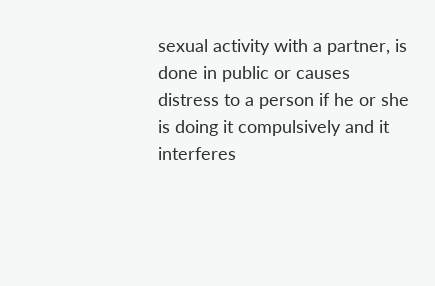sexual activity with a partner, is done in public or causes distress to a person if he or she is doing it compulsively and it interferes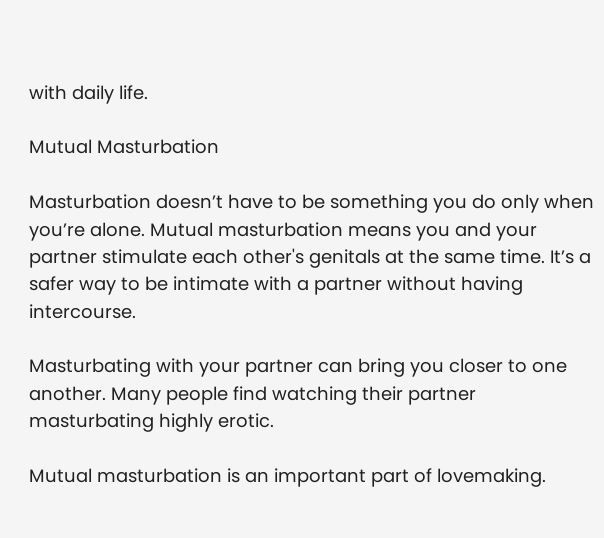with daily life.

Mutual Masturbation

Masturbation doesn’t have to be something you do only when you’re alone. Mutual masturbation means you and your partner stimulate each other's genitals at the same time. It’s a safer way to be intimate with a partner without having intercourse.

Masturbating with your partner can bring you closer to one another. Many people find watching their partner masturbating highly erotic.

Mutual masturbation is an important part of lovemaking.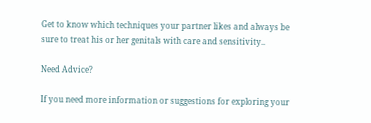Get to know which techniques your partner likes and always be sure to treat his or her genitals with care and sensitivity..

Need Advice?

If you need more information or suggestions for exploring your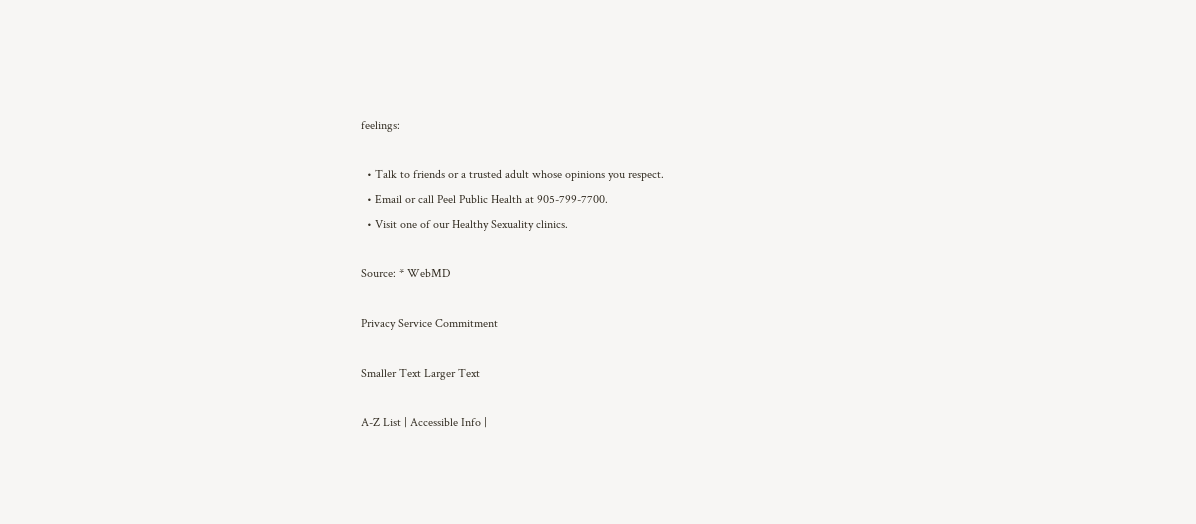feelings:

  • Talk to friends or a trusted adult whose opinions you respect.
  • Email or call Peel Public Health at 905-799-7700.
  • Visit one of our Healthy Sexuality clinics.

Source: * WebMD

Privacy Service Commitment

Smaller Text Larger Text

A-Z List | Accessible Info |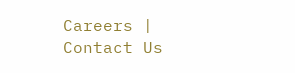Careers | Contact Us